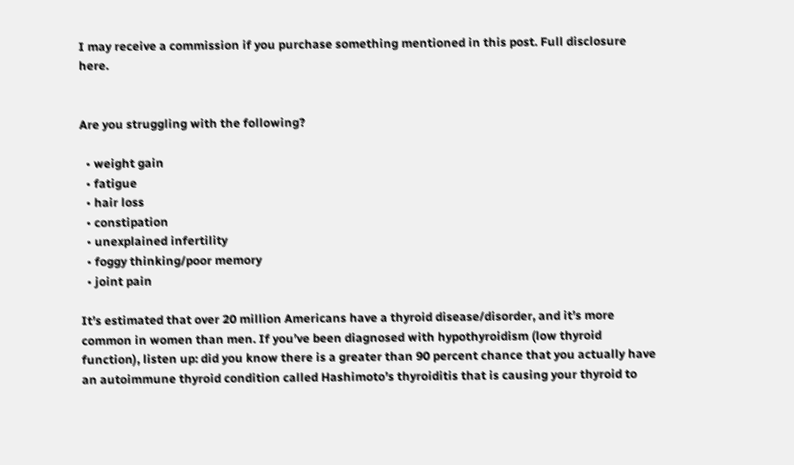I may receive a commission if you purchase something mentioned in this post. Full disclosure here.


Are you struggling with the following?

  • weight gain
  • fatigue
  • hair loss
  • constipation
  • unexplained infertility
  • foggy thinking/poor memory
  • joint pain

It’s estimated that over 20 million Americans have a thyroid disease/disorder, and it’s more common in women than men. If you’ve been diagnosed with hypothyroidism (low thyroid function), listen up: did you know there is a greater than 90 percent chance that you actually have an autoimmune thyroid condition called Hashimoto’s thyroiditis that is causing your thyroid to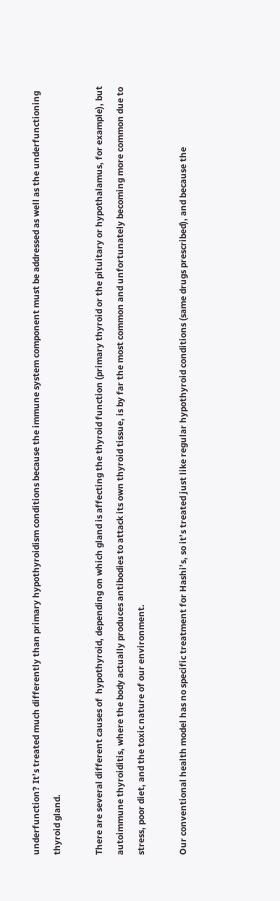underfunction? It’s treated much differently than primary hypothyroidism conditions because the immune system component must be addressed as well as the underfunctioning thyroid gland.

There are several different causes of  hypothyroid, depending on which gland is affecting the thyroid function (primary thyroid or the pituitary or hypothalamus, for example), but autoimmune thyroiditis, where the body actually produces antibodies to attack its own thyroid tissue, is by far the most common and unfortunately becoming more common due to stress, poor diet, and the toxic nature of our environment.

Our conventional health model has no specific treatment for Hashi’s, so it’s treated just like regular hypothyroid conditions (same drugs prescribed), and because the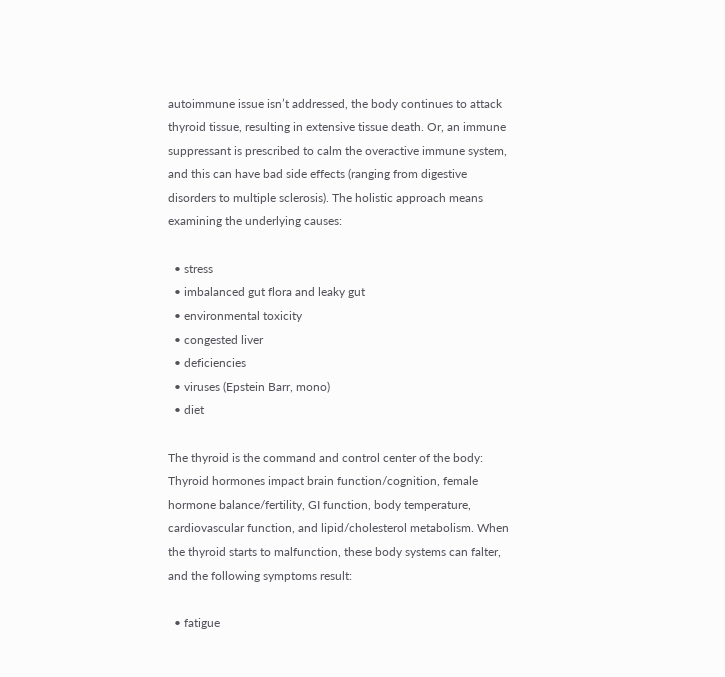autoimmune issue isn’t addressed, the body continues to attack thyroid tissue, resulting in extensive tissue death. Or, an immune suppressant is prescribed to calm the overactive immune system, and this can have bad side effects (ranging from digestive disorders to multiple sclerosis). The holistic approach means examining the underlying causes:

  • stress
  • imbalanced gut flora and leaky gut
  • environmental toxicity
  • congested liver
  • deficiencies
  • viruses (Epstein Barr, mono)
  • diet

The thyroid is the command and control center of the body: Thyroid hormones impact brain function/cognition, female hormone balance/fertility, GI function, body temperature, cardiovascular function, and lipid/cholesterol metabolism. When the thyroid starts to malfunction, these body systems can falter, and the following symptoms result:

  • fatigue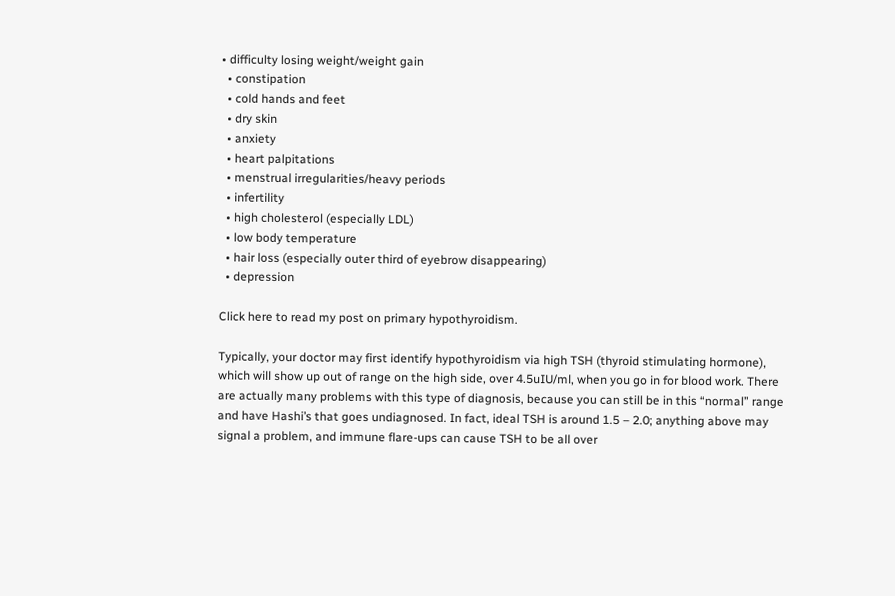• difficulty losing weight/weight gain
  • constipation
  • cold hands and feet
  • dry skin
  • anxiety
  • heart palpitations
  • menstrual irregularities/heavy periods
  • infertility
  • high cholesterol (especially LDL)
  • low body temperature
  • hair loss (especially outer third of eyebrow disappearing)
  • depression

Click here to read my post on primary hypothyroidism.

Typically, your doctor may first identify hypothyroidism via high TSH (thyroid stimulating hormone), which will show up out of range on the high side, over 4.5uIU/ml, when you go in for blood work. There are actually many problems with this type of diagnosis, because you can still be in this “normal” range and have Hashi’s that goes undiagnosed. In fact, ideal TSH is around 1.5 – 2.0; anything above may signal a problem, and immune flare-ups can cause TSH to be all over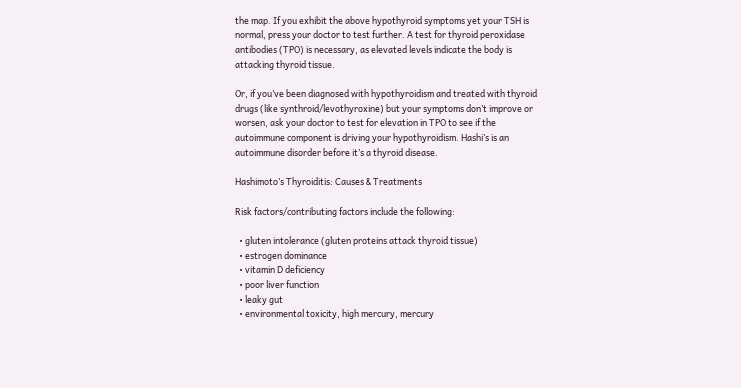the map. If you exhibit the above hypothyroid symptoms yet your TSH is normal, press your doctor to test further. A test for thyroid peroxidase antibodies (TPO) is necessary, as elevated levels indicate the body is attacking thyroid tissue.

Or, if you’ve been diagnosed with hypothyroidism and treated with thyroid drugs (like synthroid/levothyroxine) but your symptoms don’t improve or worsen, ask your doctor to test for elevation in TPO to see if the autoimmune component is driving your hypothyroidism. Hashi’s is an autoimmune disorder before it’s a thyroid disease.

Hashimoto’s Thyroiditis: Causes & Treatments

Risk factors/contributing factors include the following:

  • gluten intolerance (gluten proteins attack thyroid tissue)
  • estrogen dominance
  • vitamin D deficiency
  • poor liver function
  • leaky gut
  • environmental toxicity, high mercury, mercury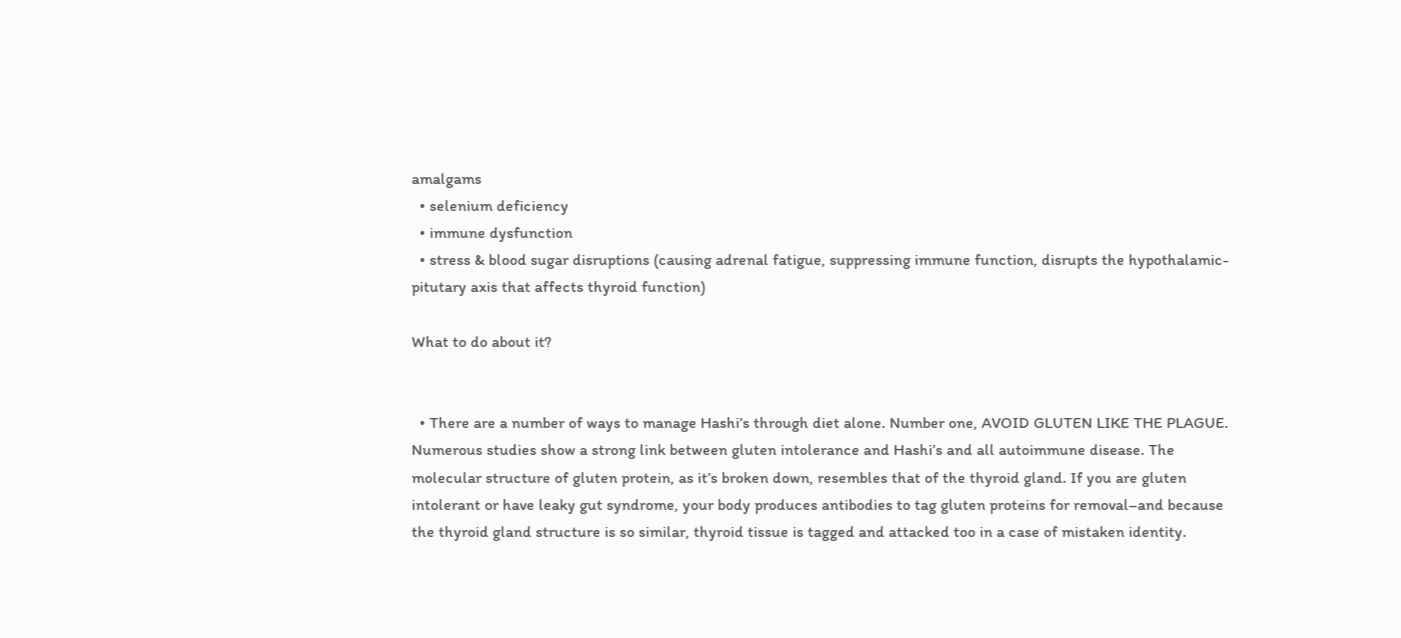amalgams
  • selenium deficiency
  • immune dysfunction
  • stress & blood sugar disruptions (causing adrenal fatigue, suppressing immune function, disrupts the hypothalamic-pitutary axis that affects thyroid function)

What to do about it?


  • There are a number of ways to manage Hashi’s through diet alone. Number one, AVOID GLUTEN LIKE THE PLAGUE. Numerous studies show a strong link between gluten intolerance and Hashi’s and all autoimmune disease. The molecular structure of gluten protein, as it’s broken down, resembles that of the thyroid gland. If you are gluten intolerant or have leaky gut syndrome, your body produces antibodies to tag gluten proteins for removal–and because the thyroid gland structure is so similar, thyroid tissue is tagged and attacked too in a case of mistaken identity.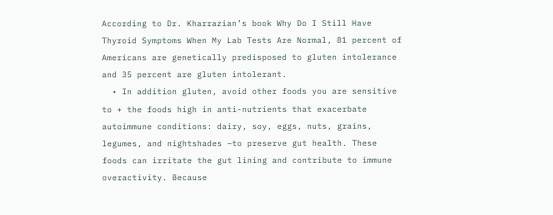According to Dr. Kharrazian’s book Why Do I Still Have Thyroid Symptoms When My Lab Tests Are Normal, 81 percent of Americans are genetically predisposed to gluten intolerance and 35 percent are gluten intolerant.
  • In addition gluten, avoid other foods you are sensitive to + the foods high in anti-nutrients that exacerbate autoimmune conditions: dairy, soy, eggs, nuts, grains, legumes, and nightshades –to preserve gut health. These foods can irritate the gut lining and contribute to immune overactivity. Because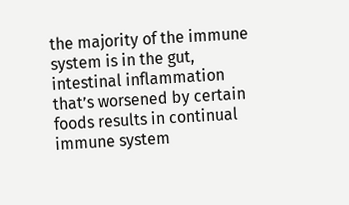the majority of the immune system is in the gut, intestinal inflammation that’s worsened by certain foods results in continual immune system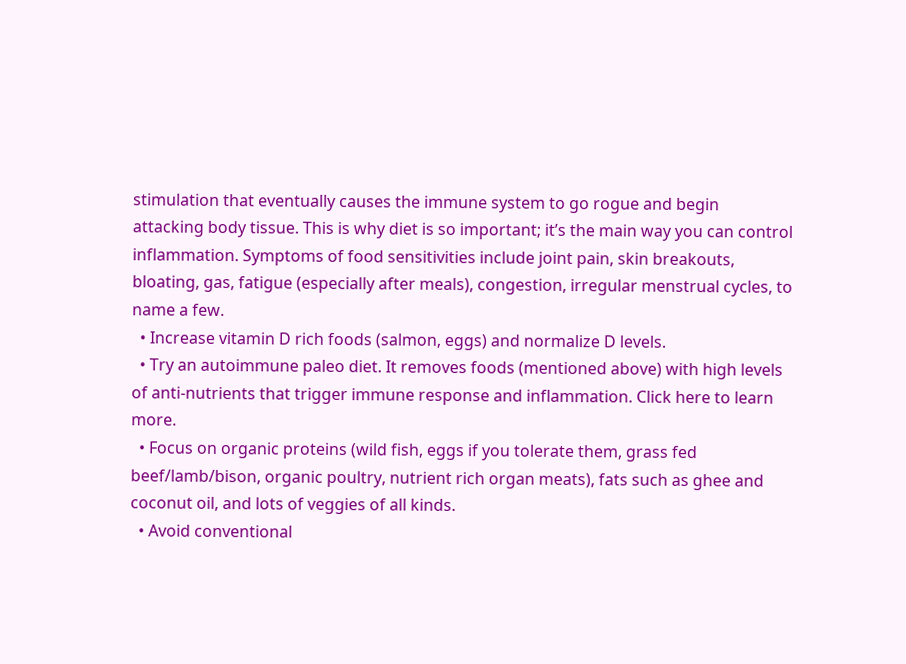stimulation that eventually causes the immune system to go rogue and begin attacking body tissue. This is why diet is so important; it’s the main way you can control inflammation. Symptoms of food sensitivities include joint pain, skin breakouts, bloating, gas, fatigue (especially after meals), congestion, irregular menstrual cycles, to name a few.
  • Increase vitamin D rich foods (salmon, eggs) and normalize D levels.
  • Try an autoimmune paleo diet. It removes foods (mentioned above) with high levels of anti-nutrients that trigger immune response and inflammation. Click here to learn more.
  • Focus on organic proteins (wild fish, eggs if you tolerate them, grass fed beef/lamb/bison, organic poultry, nutrient rich organ meats), fats such as ghee and coconut oil, and lots of veggies of all kinds.
  • Avoid conventional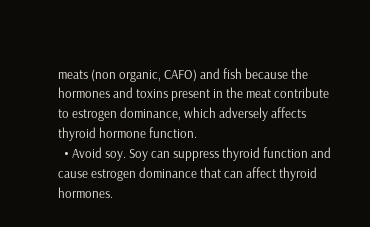meats (non organic, CAFO) and fish because the hormones and toxins present in the meat contribute to estrogen dominance, which adversely affects thyroid hormone function.
  • Avoid soy. Soy can suppress thyroid function and cause estrogen dominance that can affect thyroid hormones.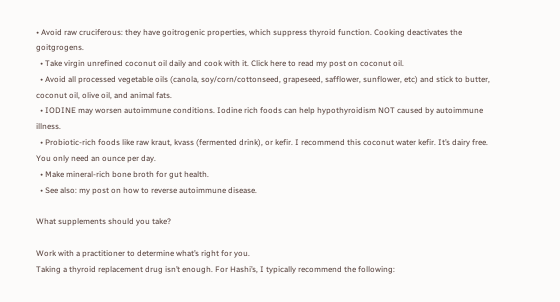• Avoid raw cruciferous: they have goitrogenic properties, which suppress thyroid function. Cooking deactivates the goitgrogens.
  • Take virgin unrefined coconut oil daily and cook with it. Click here to read my post on coconut oil.
  • Avoid all processed vegetable oils (canola, soy/corn/cottonseed, grapeseed, safflower, sunflower, etc) and stick to butter, coconut oil, olive oil, and animal fats.
  • IODINE may worsen autoimmune conditions. Iodine rich foods can help hypothyroidism NOT caused by autoimmune illness.
  • Probiotic-rich foods like raw kraut, kvass (fermented drink), or kefir. I recommend this coconut water kefir. It’s dairy free. You only need an ounce per day.
  • Make mineral-rich bone broth for gut health.
  • See also: my post on how to reverse autoimmune disease.

What supplements should you take?

Work with a practitioner to determine what’s right for you.
Taking a thyroid replacement drug isn’t enough. For Hashi’s, I typically recommend the following: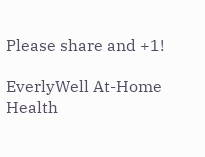Please share and +1!

EverlyWell At-Home Health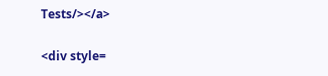Tests/></a>

<div style=